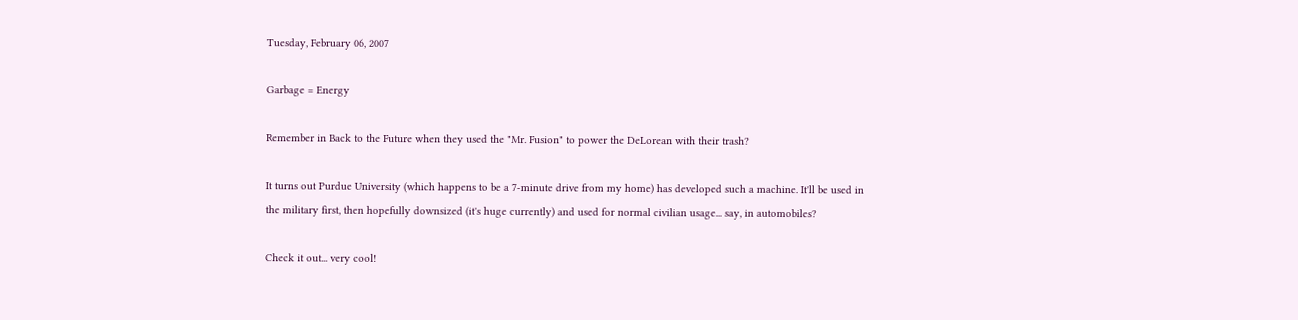Tuesday, February 06, 2007

Garbage = Energy

Remember in Back to the Future when they used the "Mr. Fusion" to power the DeLorean with their trash?

It turns out Purdue University (which happens to be a 7-minute drive from my home) has developed such a machine. It'll be used in the military first, then hopefully downsized (it's huge currently) and used for normal civilian usage... say, in automobiles?

Check it out... very cool!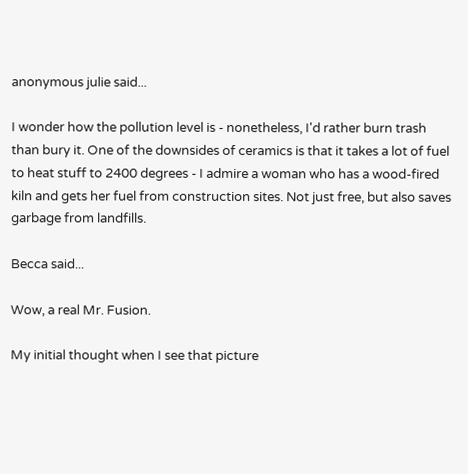anonymous julie said...

I wonder how the pollution level is - nonetheless, I'd rather burn trash than bury it. One of the downsides of ceramics is that it takes a lot of fuel to heat stuff to 2400 degrees - I admire a woman who has a wood-fired kiln and gets her fuel from construction sites. Not just free, but also saves garbage from landfills.

Becca said...

Wow, a real Mr. Fusion.

My initial thought when I see that picture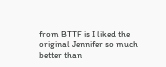from BTTF is I liked the original Jennifer so much better than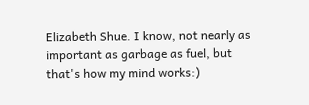Elizabeth Shue. I know, not nearly as important as garbage as fuel, but that's how my mind works:)